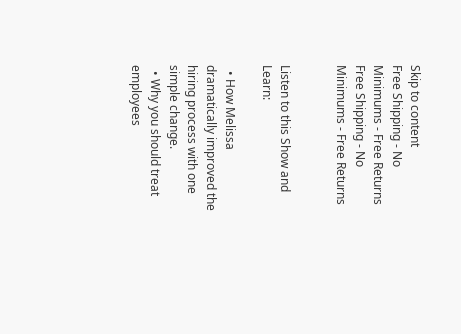Skip to content
Free Shipping - No Minimums - Free Returns
Free Shipping - No Minimums - Free Returns


Listen to this Show and Learn:

  • How Melissa dramatically improved the hiring process with one simple change.
  • Why you should treat employees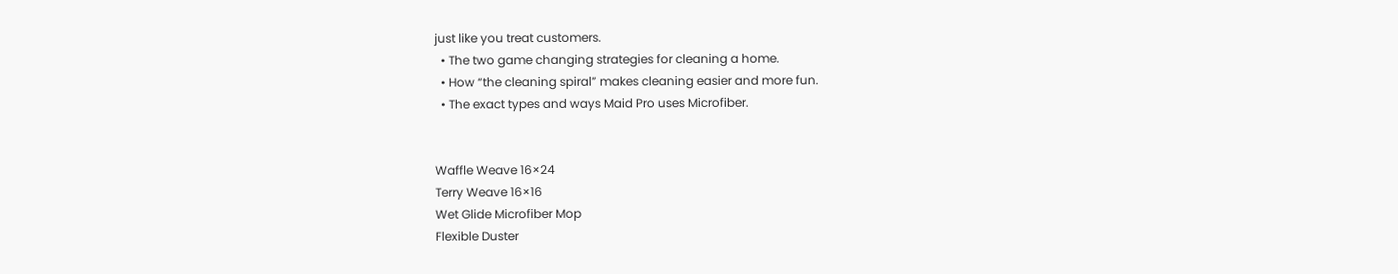just like you treat customers.
  • The two game changing strategies for cleaning a home.
  • How “the cleaning spiral” makes cleaning easier and more fun.
  • The exact types and ways Maid Pro uses Microfiber.


Waffle Weave 16×24
Terry Weave 16×16
Wet Glide Microfiber Mop
Flexible Duster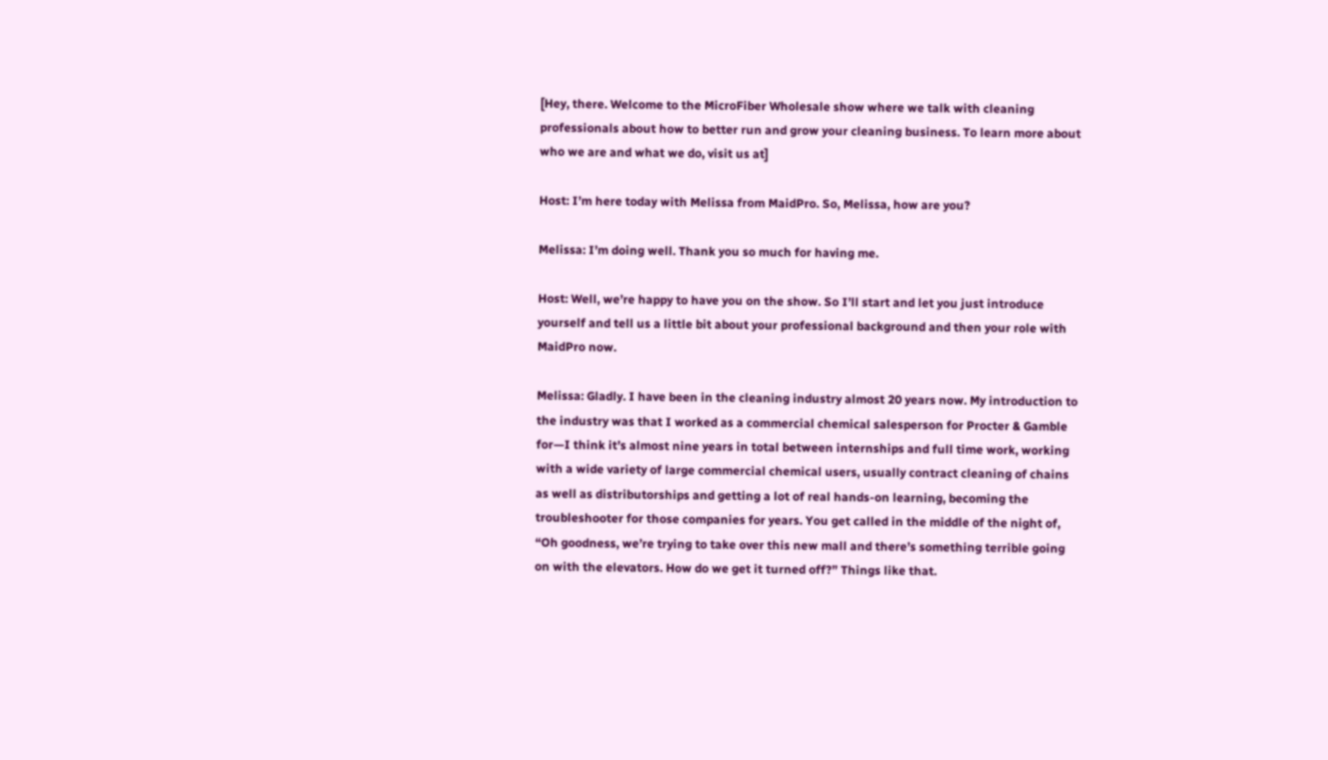[Hey, there. Welcome to the MicroFiber Wholesale show where we talk with cleaning professionals about how to better run and grow your cleaning business. To learn more about who we are and what we do, visit us at]

Host: I’m here today with Melissa from MaidPro. So, Melissa, how are you?

Melissa: I’m doing well. Thank you so much for having me.

Host: Well, we’re happy to have you on the show. So I’ll start and let you just introduce yourself and tell us a little bit about your professional background and then your role with MaidPro now.

Melissa: Gladly. I have been in the cleaning industry almost 20 years now. My introduction to the industry was that I worked as a commercial chemical salesperson for Procter & Gamble for—I think it’s almost nine years in total between internships and full time work, working with a wide variety of large commercial chemical users, usually contract cleaning of chains as well as distributorships and getting a lot of real hands-on learning, becoming the troubleshooter for those companies for years. You get called in the middle of the night of, “Oh goodness, we’re trying to take over this new mall and there’s something terrible going on with the elevators. How do we get it turned off?” Things like that.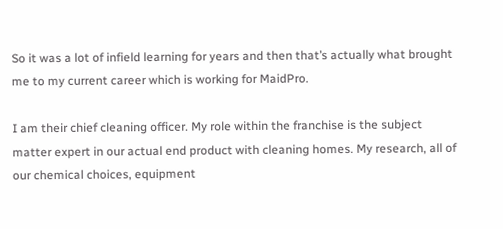So it was a lot of infield learning for years and then that’s actually what brought me to my current career which is working for MaidPro.

I am their chief cleaning officer. My role within the franchise is the subject matter expert in our actual end product with cleaning homes. My research, all of our chemical choices, equipment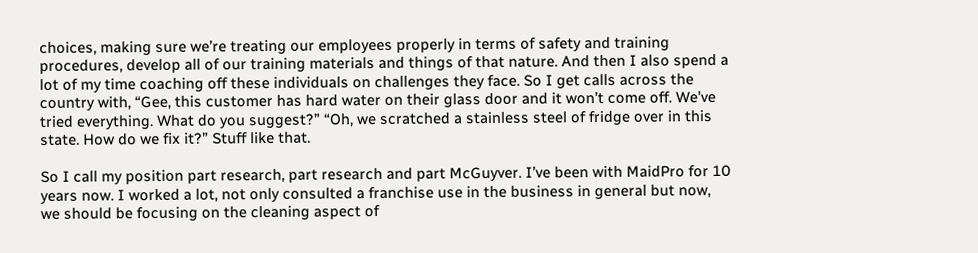choices, making sure we’re treating our employees properly in terms of safety and training procedures, develop all of our training materials and things of that nature. And then I also spend a lot of my time coaching off these individuals on challenges they face. So I get calls across the country with, “Gee, this customer has hard water on their glass door and it won’t come off. We’ve tried everything. What do you suggest?” “Oh, we scratched a stainless steel of fridge over in this state. How do we fix it?” Stuff like that.

So I call my position part research, part research and part McGuyver. I’ve been with MaidPro for 10 years now. I worked a lot, not only consulted a franchise use in the business in general but now, we should be focusing on the cleaning aspect of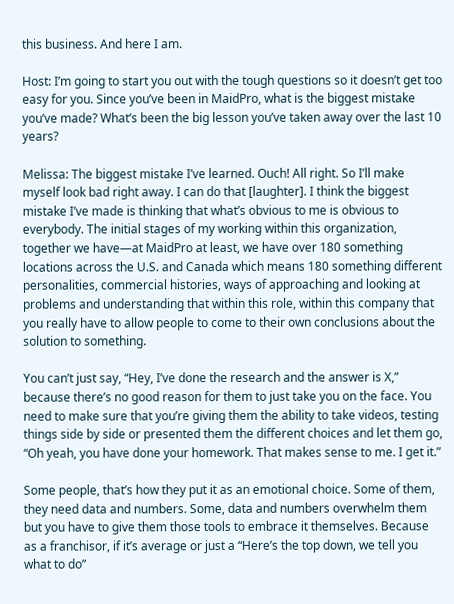this business. And here I am.

Host: I’m going to start you out with the tough questions so it doesn’t get too easy for you. Since you’ve been in MaidPro, what is the biggest mistake you’ve made? What’s been the big lesson you’ve taken away over the last 10 years?

Melissa: The biggest mistake I’ve learned. Ouch! All right. So I’ll make myself look bad right away. I can do that [laughter]. I think the biggest mistake I’ve made is thinking that what’s obvious to me is obvious to everybody. The initial stages of my working within this organization, together we have—at MaidPro at least, we have over 180 something locations across the U.S. and Canada which means 180 something different personalities, commercial histories, ways of approaching and looking at problems and understanding that within this role, within this company that you really have to allow people to come to their own conclusions about the solution to something.

You can’t just say, “Hey, I’ve done the research and the answer is X,” because there’s no good reason for them to just take you on the face. You need to make sure that you’re giving them the ability to take videos, testing things side by side or presented them the different choices and let them go, “Oh yeah, you have done your homework. That makes sense to me. I get it.”

Some people, that’s how they put it as an emotional choice. Some of them, they need data and numbers. Some, data and numbers overwhelm them but you have to give them those tools to embrace it themselves. Because as a franchisor, if it’s average or just a “Here’s the top down, we tell you what to do”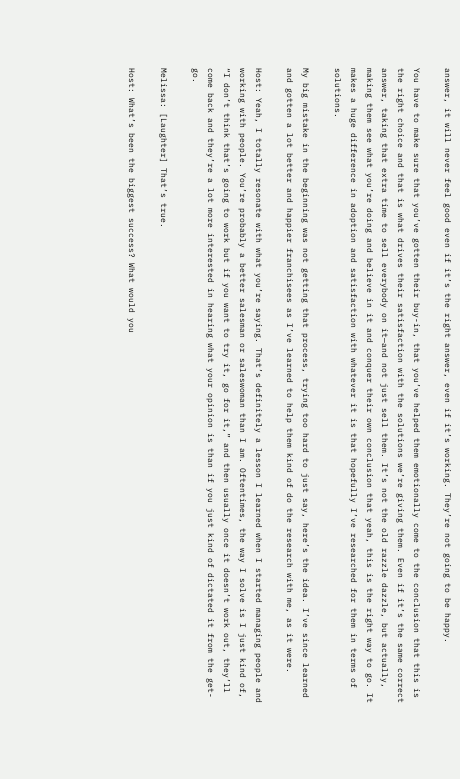answer, it will never feel good even if it’s the right answer, even if it’s working. They’re not going to be happy.

You have to make sure that you’ve gotten their buy-in, that you’ve helped them emotionally come to the conclusion that this is the right choice and that is what drives their satisfaction with the solutions we’re giving them. Even if it’s the same correct answer, taking that extra time to sell everybody on it—and not just sell them. It’s not the old razzle dazzle, but actually, making them see what you’re doing and believe in it and conquer their own conclusion that yeah, this is the right way to go. It makes a huge difference in adoption and satisfaction with whatever it is that hopefully I’ve researched for them in terms of solutions.

My big mistake in the beginning was not getting that process, trying too hard to just say, here’s the idea. I’ve since learned and gotten a lot better and happier franchisees as I’ve learned to help them kind of do the research with me, as it were.

Host: Yeah, I totally resonate with what you’re saying. That’s definitely a lesson I learned when I started managing people and working with people. You’re probably a better salesman or saleswoman than I am. Oftentimes, the way I solve is I just kind of, “I don’t think that’s going to work but if you want to try it, go for it,” and then usually once it doesn’t work out, they’ll come back and they’re a lot more interested in hearing what your opinion is than if you just kind of dictated it from the get-go.

Melissa: [Laughter] That’s true.

Host: What’s been the biggest success? What would you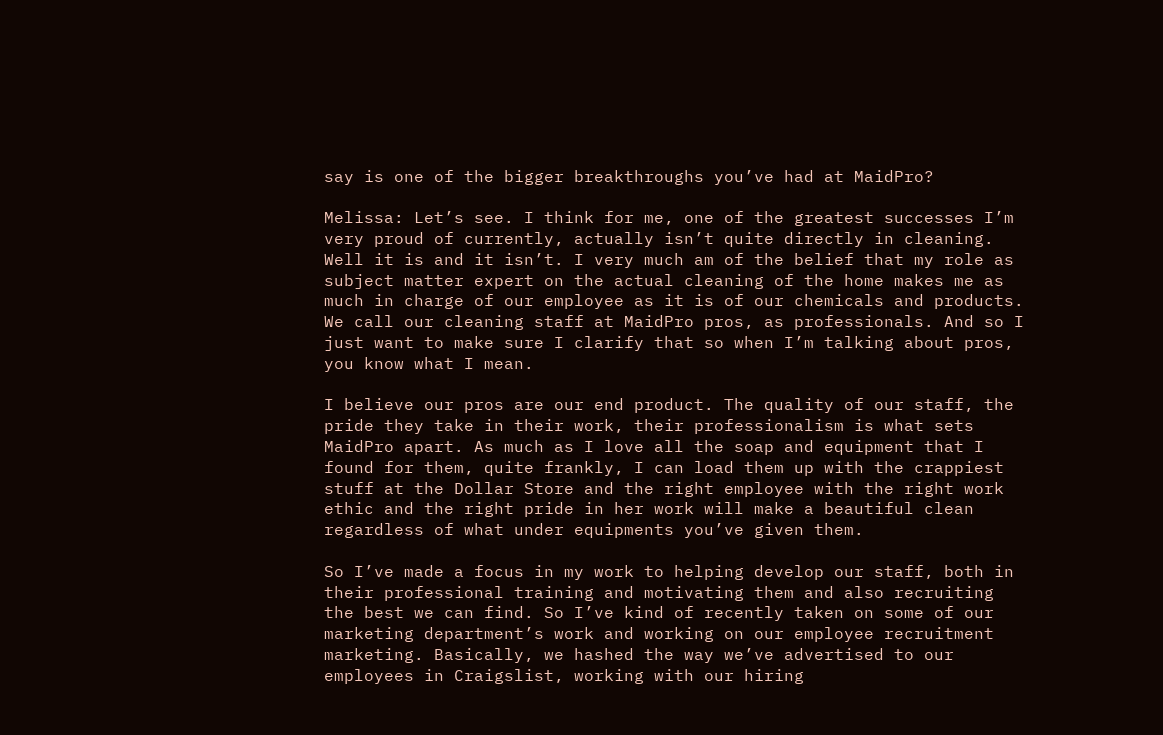say is one of the bigger breakthroughs you’ve had at MaidPro?

Melissa: Let’s see. I think for me, one of the greatest successes I’m very proud of currently, actually isn’t quite directly in cleaning. Well it is and it isn’t. I very much am of the belief that my role as subject matter expert on the actual cleaning of the home makes me as much in charge of our employee as it is of our chemicals and products. We call our cleaning staff at MaidPro pros, as professionals. And so I just want to make sure I clarify that so when I’m talking about pros, you know what I mean.

I believe our pros are our end product. The quality of our staff, the pride they take in their work, their professionalism is what sets MaidPro apart. As much as I love all the soap and equipment that I found for them, quite frankly, I can load them up with the crappiest stuff at the Dollar Store and the right employee with the right work ethic and the right pride in her work will make a beautiful clean regardless of what under equipments you’ve given them.

So I’ve made a focus in my work to helping develop our staff, both in their professional training and motivating them and also recruiting the best we can find. So I’ve kind of recently taken on some of our marketing department’s work and working on our employee recruitment marketing. Basically, we hashed the way we’ve advertised to our employees in Craigslist, working with our hiring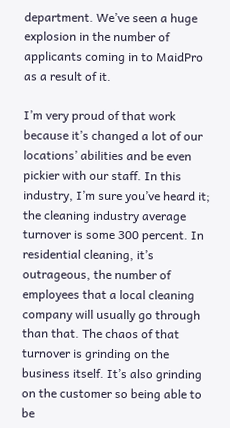department. We’ve seen a huge explosion in the number of applicants coming in to MaidPro as a result of it.

I’m very proud of that work because it’s changed a lot of our locations’ abilities and be even pickier with our staff. In this industry, I’m sure you’ve heard it; the cleaning industry average turnover is some 300 percent. In residential cleaning, it’s outrageous, the number of employees that a local cleaning company will usually go through than that. The chaos of that turnover is grinding on the business itself. It’s also grinding on the customer so being able to be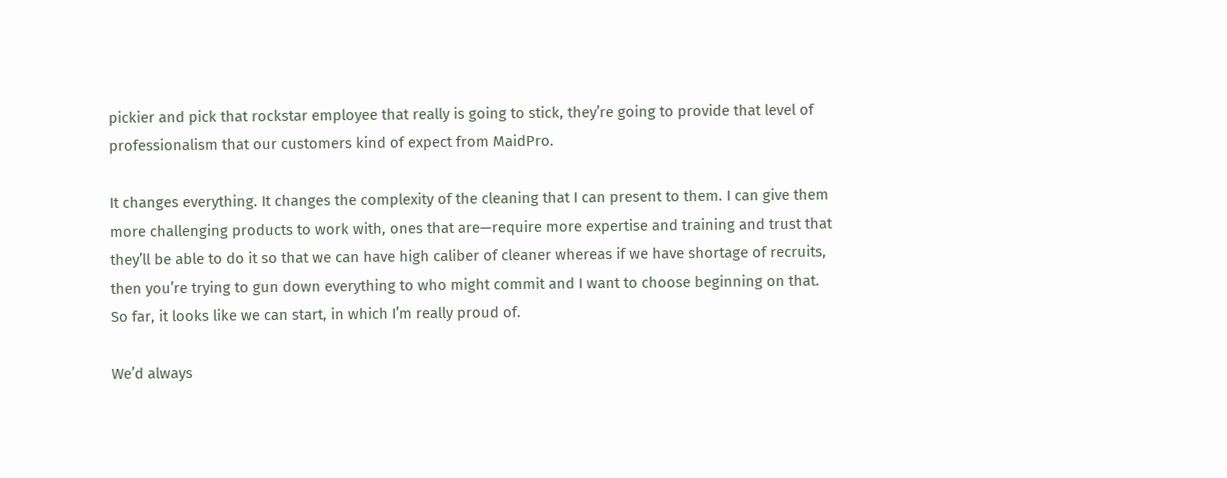pickier and pick that rockstar employee that really is going to stick, they’re going to provide that level of professionalism that our customers kind of expect from MaidPro.

It changes everything. It changes the complexity of the cleaning that I can present to them. I can give them more challenging products to work with, ones that are—require more expertise and training and trust that they’ll be able to do it so that we can have high caliber of cleaner whereas if we have shortage of recruits, then you’re trying to gun down everything to who might commit and I want to choose beginning on that. So far, it looks like we can start, in which I’m really proud of.

We’d always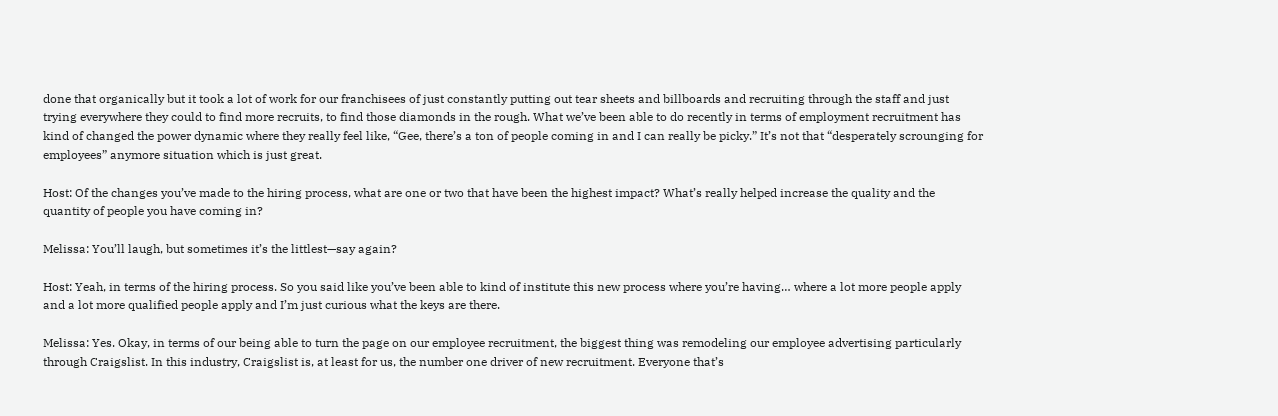done that organically but it took a lot of work for our franchisees of just constantly putting out tear sheets and billboards and recruiting through the staff and just trying everywhere they could to find more recruits, to find those diamonds in the rough. What we’ve been able to do recently in terms of employment recruitment has kind of changed the power dynamic where they really feel like, “Gee, there’s a ton of people coming in and I can really be picky.” It’s not that “desperately scrounging for employees” anymore situation which is just great.

Host: Of the changes you’ve made to the hiring process, what are one or two that have been the highest impact? What’s really helped increase the quality and the quantity of people you have coming in?

Melissa: You’ll laugh, but sometimes it’s the littlest—say again?

Host: Yeah, in terms of the hiring process. So you said like you’ve been able to kind of institute this new process where you’re having… where a lot more people apply and a lot more qualified people apply and I’m just curious what the keys are there.

Melissa: Yes. Okay, in terms of our being able to turn the page on our employee recruitment, the biggest thing was remodeling our employee advertising particularly through Craigslist. In this industry, Craigslist is, at least for us, the number one driver of new recruitment. Everyone that’s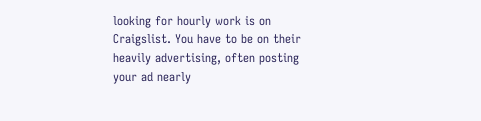looking for hourly work is on Craigslist. You have to be on their heavily advertising, often posting your ad nearly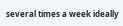several times a week ideally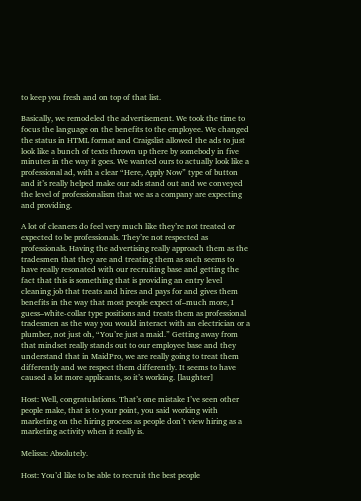to keep you fresh and on top of that list.

Basically, we remodeled the advertisement. We took the time to focus the language on the benefits to the employee. We changed the status in HTML format and Craigslist allowed the ads to just look like a bunch of texts thrown up there by somebody in five minutes in the way it goes. We wanted ours to actually look like a professional ad, with a clear “Here, Apply Now” type of button and it’s really helped make our ads stand out and we conveyed the level of professionalism that we as a company are expecting and providing.

A lot of cleaners do feel very much like they’re not treated or expected to be professionals. They’re not respected as professionals. Having the advertising really approach them as the tradesmen that they are and treating them as such seems to have really resonated with our recruiting base and getting the fact that this is something that is providing an entry level cleaning job that treats and hires and pays for and gives them benefits in the way that most people expect of–much more, I guess–white-collar type positions and treats them as professional tradesmen as the way you would interact with an electrician or a plumber, not just oh, “You’re just a maid.” Getting away from that mindset really stands out to our employee base and they understand that in MaidPro, we are really going to treat them differently and we respect them differently. It seems to have caused a lot more applicants, so it’s working. [laughter]

Host: Well, congratulations. That’s one mistake I’ve seen other people make, that is to your point, you said working with marketing on the hiring process as people don’t view hiring as a marketing activity when it really is.

Melissa: Absolutely.

Host: You’d like to be able to recruit the best people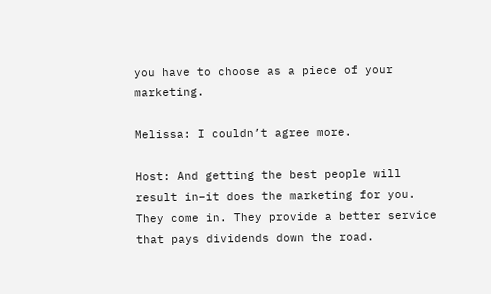you have to choose as a piece of your marketing.

Melissa: I couldn’t agree more.

Host: And getting the best people will result in–it does the marketing for you. They come in. They provide a better service that pays dividends down the road.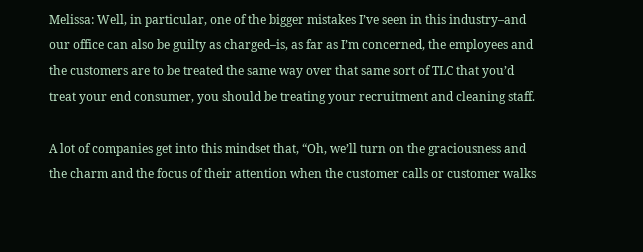Melissa: Well, in particular, one of the bigger mistakes I’ve seen in this industry–and our office can also be guilty as charged–is, as far as I’m concerned, the employees and the customers are to be treated the same way over that same sort of TLC that you’d treat your end consumer, you should be treating your recruitment and cleaning staff.

A lot of companies get into this mindset that, “Oh, we’ll turn on the graciousness and the charm and the focus of their attention when the customer calls or customer walks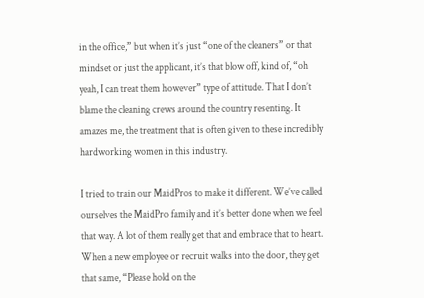in the office,” but when it’s just “one of the cleaners” or that mindset or just the applicant, it’s that blow off, kind of, “oh yeah, I can treat them however” type of attitude. That I don’t blame the cleaning crews around the country resenting. It amazes me, the treatment that is often given to these incredibly hardworking women in this industry.

I tried to train our MaidPros to make it different. We’ve called ourselves the MaidPro family and it’s better done when we feel that way. A lot of them really get that and embrace that to heart. When a new employee or recruit walks into the door, they get that same, “Please hold on the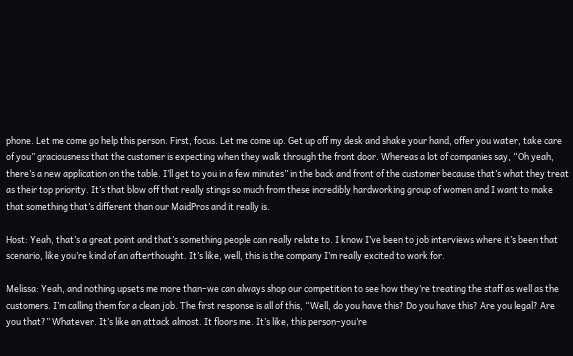phone. Let me come go help this person. First, focus. Let me come up. Get up off my desk and shake your hand, offer you water, take care of you” graciousness that the customer is expecting when they walk through the front door. Whereas a lot of companies say, “Oh yeah, there’s a new application on the table. I’ll get to you in a few minutes” in the back and front of the customer because that’s what they treat as their top priority. It’s that blow off that really stings so much from these incredibly hardworking group of women and I want to make that something that’s different than our MaidPros and it really is.

Host: Yeah, that’s a great point and that’s something people can really relate to. I know I’ve been to job interviews where it’s been that scenario, like you’re kind of an afterthought. It’s like, well, this is the company I’m really excited to work for.

Melissa: Yeah, and nothing upsets me more than–we can always shop our competition to see how they’re treating the staff as well as the customers. I’m calling them for a clean job. The first response is all of this, “Well, do you have this? Do you have this? Are you legal? Are you that?” Whatever. It’s like an attack almost. It floors me. It’s like, this person–you’re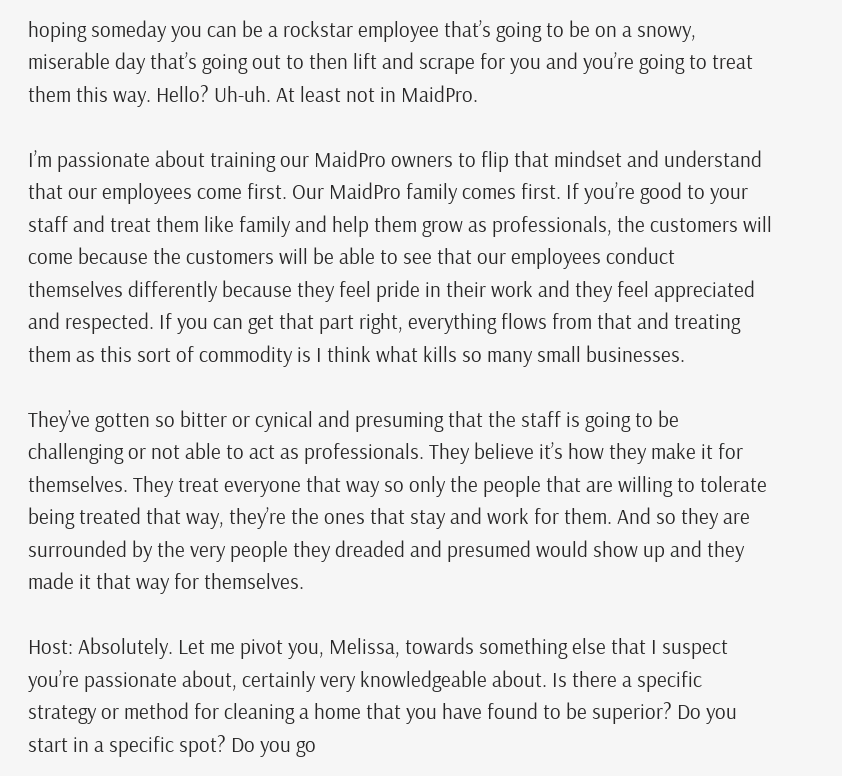hoping someday you can be a rockstar employee that’s going to be on a snowy, miserable day that’s going out to then lift and scrape for you and you’re going to treat them this way. Hello? Uh-uh. At least not in MaidPro.

I’m passionate about training our MaidPro owners to flip that mindset and understand that our employees come first. Our MaidPro family comes first. If you’re good to your staff and treat them like family and help them grow as professionals, the customers will come because the customers will be able to see that our employees conduct themselves differently because they feel pride in their work and they feel appreciated and respected. If you can get that part right, everything flows from that and treating them as this sort of commodity is I think what kills so many small businesses.

They’ve gotten so bitter or cynical and presuming that the staff is going to be challenging or not able to act as professionals. They believe it’s how they make it for themselves. They treat everyone that way so only the people that are willing to tolerate being treated that way, they’re the ones that stay and work for them. And so they are surrounded by the very people they dreaded and presumed would show up and they made it that way for themselves.

Host: Absolutely. Let me pivot you, Melissa, towards something else that I suspect you’re passionate about, certainly very knowledgeable about. Is there a specific strategy or method for cleaning a home that you have found to be superior? Do you start in a specific spot? Do you go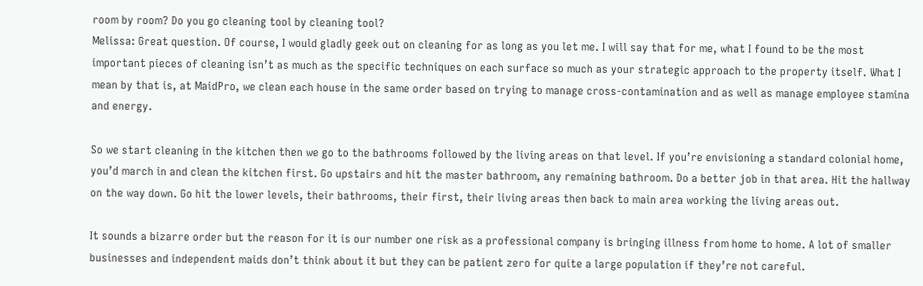room by room? Do you go cleaning tool by cleaning tool?
Melissa: Great question. Of course, I would gladly geek out on cleaning for as long as you let me. I will say that for me, what I found to be the most important pieces of cleaning isn’t as much as the specific techniques on each surface so much as your strategic approach to the property itself. What I mean by that is, at MaidPro, we clean each house in the same order based on trying to manage cross-contamination and as well as manage employee stamina and energy.

So we start cleaning in the kitchen then we go to the bathrooms followed by the living areas on that level. If you’re envisioning a standard colonial home, you’d march in and clean the kitchen first. Go upstairs and hit the master bathroom, any remaining bathroom. Do a better job in that area. Hit the hallway on the way down. Go hit the lower levels, their bathrooms, their first, their living areas then back to main area working the living areas out.

It sounds a bizarre order but the reason for it is our number one risk as a professional company is bringing illness from home to home. A lot of smaller businesses and independent maids don’t think about it but they can be patient zero for quite a large population if they’re not careful.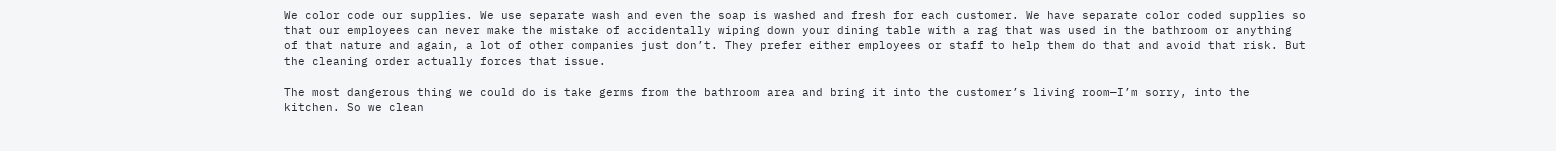We color code our supplies. We use separate wash and even the soap is washed and fresh for each customer. We have separate color coded supplies so that our employees can never make the mistake of accidentally wiping down your dining table with a rag that was used in the bathroom or anything of that nature and again, a lot of other companies just don’t. They prefer either employees or staff to help them do that and avoid that risk. But the cleaning order actually forces that issue.

The most dangerous thing we could do is take germs from the bathroom area and bring it into the customer’s living room—I’m sorry, into the kitchen. So we clean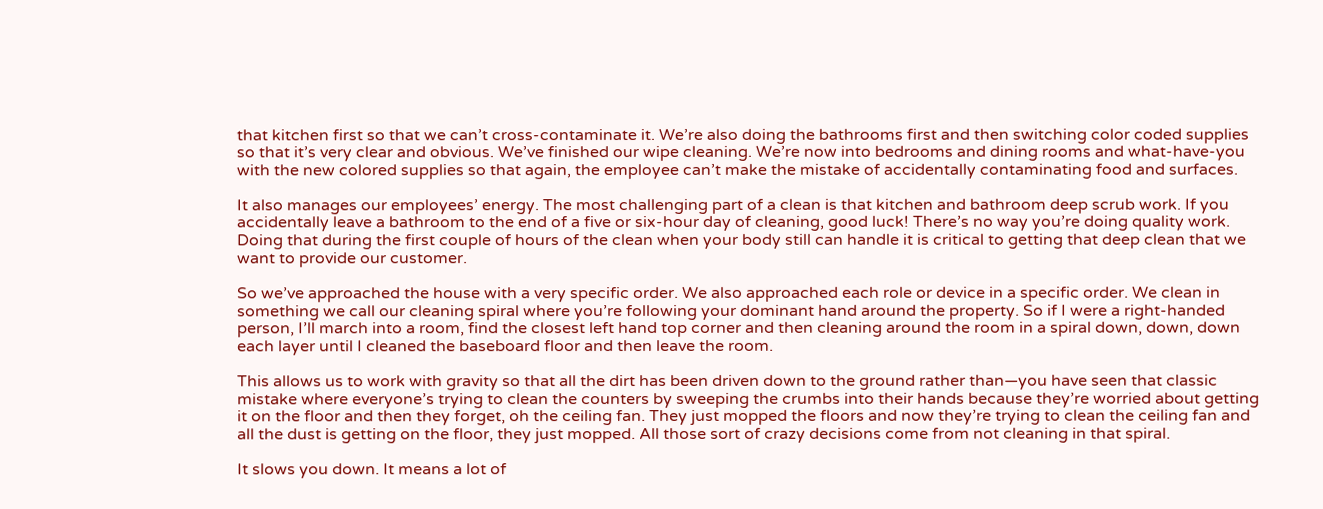that kitchen first so that we can’t cross-contaminate it. We’re also doing the bathrooms first and then switching color coded supplies so that it’s very clear and obvious. We’ve finished our wipe cleaning. We’re now into bedrooms and dining rooms and what-have-you with the new colored supplies so that again, the employee can’t make the mistake of accidentally contaminating food and surfaces.

It also manages our employees’ energy. The most challenging part of a clean is that kitchen and bathroom deep scrub work. If you accidentally leave a bathroom to the end of a five or six-hour day of cleaning, good luck! There’s no way you’re doing quality work. Doing that during the first couple of hours of the clean when your body still can handle it is critical to getting that deep clean that we want to provide our customer.

So we’ve approached the house with a very specific order. We also approached each role or device in a specific order. We clean in something we call our cleaning spiral where you’re following your dominant hand around the property. So if I were a right-handed person, I’ll march into a room, find the closest left hand top corner and then cleaning around the room in a spiral down, down, down each layer until I cleaned the baseboard floor and then leave the room.

This allows us to work with gravity so that all the dirt has been driven down to the ground rather than—you have seen that classic mistake where everyone’s trying to clean the counters by sweeping the crumbs into their hands because they’re worried about getting it on the floor and then they forget, oh the ceiling fan. They just mopped the floors and now they’re trying to clean the ceiling fan and all the dust is getting on the floor, they just mopped. All those sort of crazy decisions come from not cleaning in that spiral.

It slows you down. It means a lot of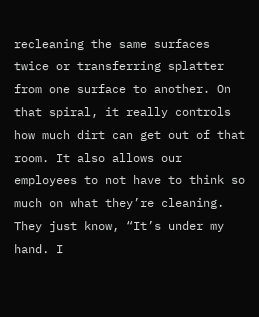recleaning the same surfaces twice or transferring splatter from one surface to another. On that spiral, it really controls how much dirt can get out of that room. It also allows our employees to not have to think so much on what they’re cleaning. They just know, “It’s under my hand. I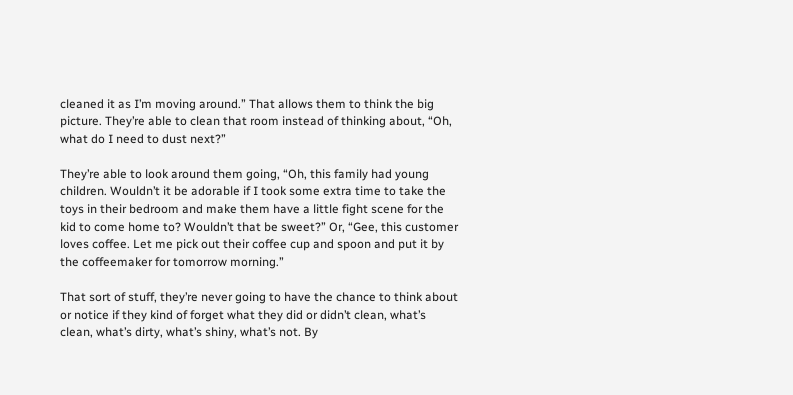cleaned it as I’m moving around.” That allows them to think the big picture. They’re able to clean that room instead of thinking about, “Oh, what do I need to dust next?”

They’re able to look around them going, “Oh, this family had young children. Wouldn’t it be adorable if I took some extra time to take the toys in their bedroom and make them have a little fight scene for the kid to come home to? Wouldn’t that be sweet?” Or, “Gee, this customer loves coffee. Let me pick out their coffee cup and spoon and put it by the coffeemaker for tomorrow morning.”

That sort of stuff, they’re never going to have the chance to think about or notice if they kind of forget what they did or didn’t clean, what’s clean, what’s dirty, what’s shiny, what’s not. By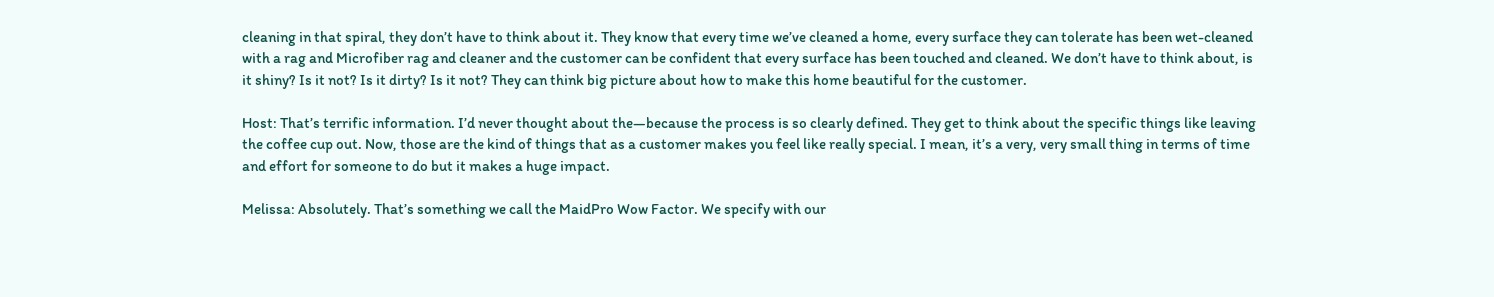cleaning in that spiral, they don’t have to think about it. They know that every time we’ve cleaned a home, every surface they can tolerate has been wet-cleaned with a rag and Microfiber rag and cleaner and the customer can be confident that every surface has been touched and cleaned. We don’t have to think about, is it shiny? Is it not? Is it dirty? Is it not? They can think big picture about how to make this home beautiful for the customer.

Host: That’s terrific information. I’d never thought about the—because the process is so clearly defined. They get to think about the specific things like leaving the coffee cup out. Now, those are the kind of things that as a customer makes you feel like really special. I mean, it’s a very, very small thing in terms of time and effort for someone to do but it makes a huge impact.

Melissa: Absolutely. That’s something we call the MaidPro Wow Factor. We specify with our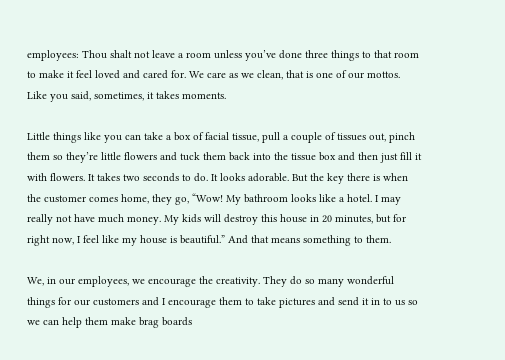employees: Thou shalt not leave a room unless you’ve done three things to that room to make it feel loved and cared for. We care as we clean, that is one of our mottos. Like you said, sometimes, it takes moments.

Little things like you can take a box of facial tissue, pull a couple of tissues out, pinch them so they’re little flowers and tuck them back into the tissue box and then just fill it with flowers. It takes two seconds to do. It looks adorable. But the key there is when the customer comes home, they go, “Wow! My bathroom looks like a hotel. I may really not have much money. My kids will destroy this house in 20 minutes, but for right now, I feel like my house is beautiful.” And that means something to them.

We, in our employees, we encourage the creativity. They do so many wonderful things for our customers and I encourage them to take pictures and send it in to us so we can help them make brag boards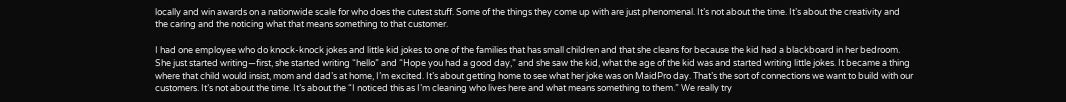locally and win awards on a nationwide scale for who does the cutest stuff. Some of the things they come up with are just phenomenal. It’s not about the time. It’s about the creativity and the caring and the noticing what that means something to that customer.

I had one employee who do knock-knock jokes and little kid jokes to one of the families that has small children and that she cleans for because the kid had a blackboard in her bedroom. She just started writing—first, she started writing “hello” and “Hope you had a good day,” and she saw the kid, what the age of the kid was and started writing little jokes. It became a thing where that child would insist, mom and dad’s at home, I’m excited. It’s about getting home to see what her joke was on MaidPro day. That’s the sort of connections we want to build with our customers. It’s not about the time. It’s about the “I noticed this as I’m cleaning who lives here and what means something to them.” We really try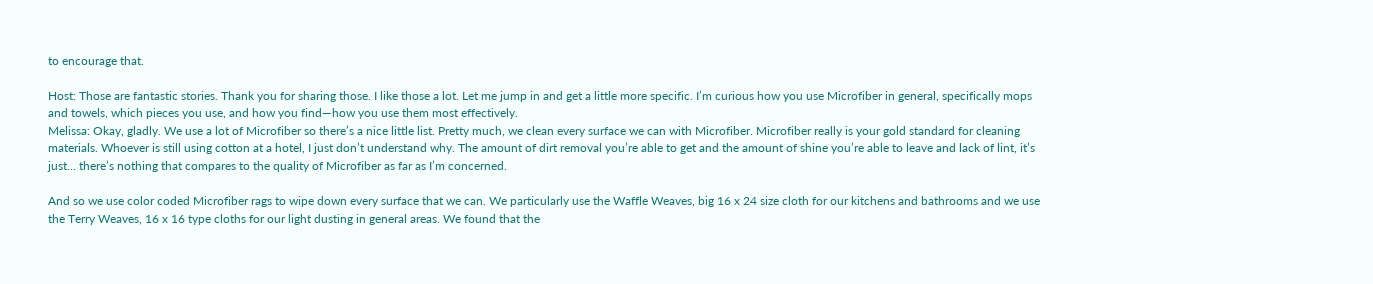to encourage that.

Host: Those are fantastic stories. Thank you for sharing those. I like those a lot. Let me jump in and get a little more specific. I’m curious how you use Microfiber in general, specifically mops and towels, which pieces you use, and how you find—how you use them most effectively.
Melissa: Okay, gladly. We use a lot of Microfiber so there’s a nice little list. Pretty much, we clean every surface we can with Microfiber. Microfiber really is your gold standard for cleaning materials. Whoever is still using cotton at a hotel, I just don’t understand why. The amount of dirt removal you’re able to get and the amount of shine you’re able to leave and lack of lint, it’s just… there’s nothing that compares to the quality of Microfiber as far as I’m concerned.

And so we use color coded Microfiber rags to wipe down every surface that we can. We particularly use the Waffle Weaves, big 16 x 24 size cloth for our kitchens and bathrooms and we use the Terry Weaves, 16 x 16 type cloths for our light dusting in general areas. We found that the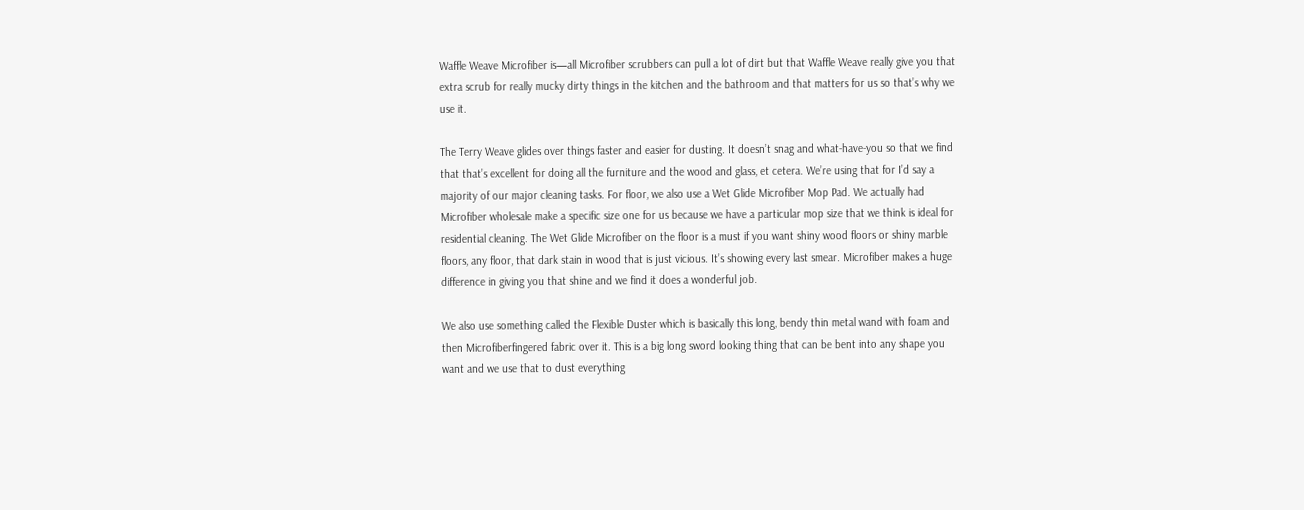Waffle Weave Microfiber is—all Microfiber scrubbers can pull a lot of dirt but that Waffle Weave really give you that extra scrub for really mucky dirty things in the kitchen and the bathroom and that matters for us so that’s why we use it.

The Terry Weave glides over things faster and easier for dusting. It doesn’t snag and what-have-you so that we find that that’s excellent for doing all the furniture and the wood and glass, et cetera. We’re using that for I’d say a majority of our major cleaning tasks. For floor, we also use a Wet Glide Microfiber Mop Pad. We actually had Microfiber wholesale make a specific size one for us because we have a particular mop size that we think is ideal for residential cleaning. The Wet Glide Microfiber on the floor is a must if you want shiny wood floors or shiny marble floors, any floor, that dark stain in wood that is just vicious. It’s showing every last smear. Microfiber makes a huge difference in giving you that shine and we find it does a wonderful job.

We also use something called the Flexible Duster which is basically this long, bendy thin metal wand with foam and then Microfiberfingered fabric over it. This is a big long sword looking thing that can be bent into any shape you want and we use that to dust everything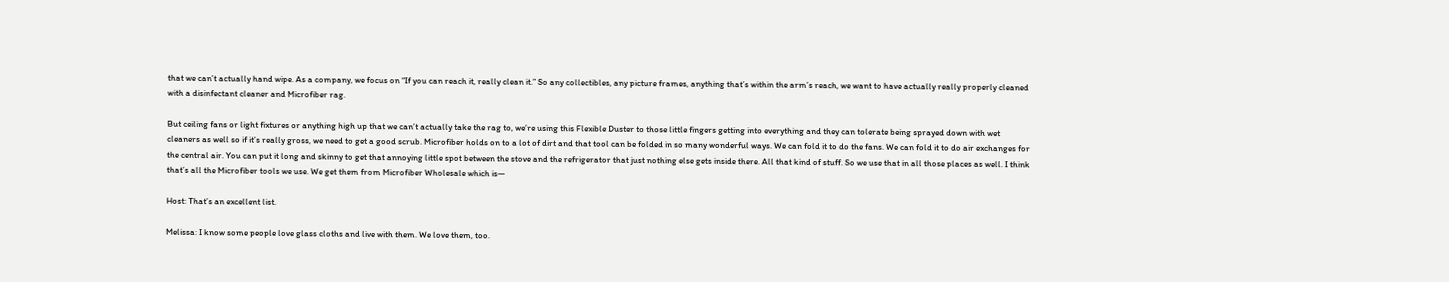that we can’t actually hand wipe. As a company, we focus on “If you can reach it, really clean it.” So any collectibles, any picture frames, anything that’s within the arm’s reach, we want to have actually really properly cleaned with a disinfectant cleaner and Microfiber rag.

But ceiling fans or light fixtures or anything high up that we can’t actually take the rag to, we’re using this Flexible Duster to those little fingers getting into everything and they can tolerate being sprayed down with wet cleaners as well so if it’s really gross, we need to get a good scrub. Microfiber holds on to a lot of dirt and that tool can be folded in so many wonderful ways. We can fold it to do the fans. We can fold it to do air exchanges for the central air. You can put it long and skinny to get that annoying little spot between the stove and the refrigerator that just nothing else gets inside there. All that kind of stuff. So we use that in all those places as well. I think that’s all the Microfiber tools we use. We get them from Microfiber Wholesale which is—

Host: That’s an excellent list.

Melissa: I know some people love glass cloths and live with them. We love them, too.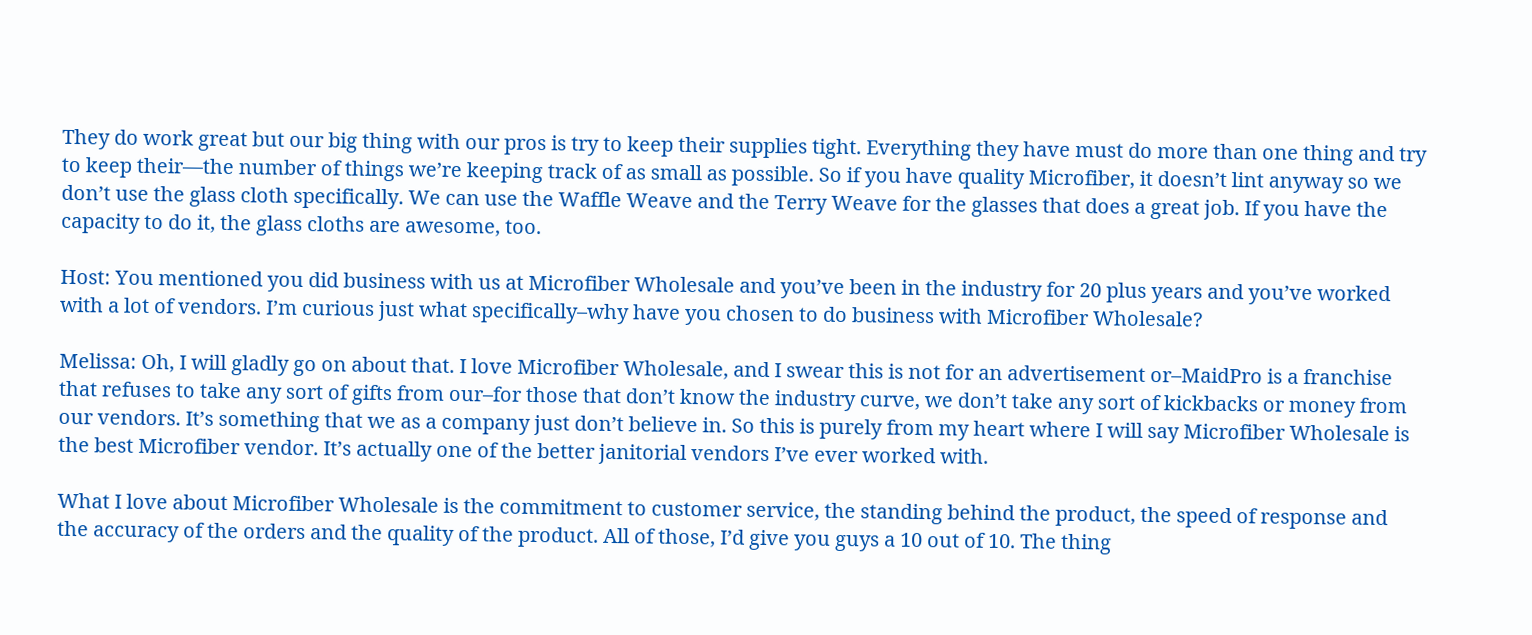They do work great but our big thing with our pros is try to keep their supplies tight. Everything they have must do more than one thing and try to keep their—the number of things we’re keeping track of as small as possible. So if you have quality Microfiber, it doesn’t lint anyway so we don’t use the glass cloth specifically. We can use the Waffle Weave and the Terry Weave for the glasses that does a great job. If you have the capacity to do it, the glass cloths are awesome, too.

Host: You mentioned you did business with us at Microfiber Wholesale and you’ve been in the industry for 20 plus years and you’ve worked with a lot of vendors. I’m curious just what specifically–why have you chosen to do business with Microfiber Wholesale?

Melissa: Oh, I will gladly go on about that. I love Microfiber Wholesale, and I swear this is not for an advertisement or–MaidPro is a franchise that refuses to take any sort of gifts from our–for those that don’t know the industry curve, we don’t take any sort of kickbacks or money from our vendors. It’s something that we as a company just don’t believe in. So this is purely from my heart where I will say Microfiber Wholesale is the best Microfiber vendor. It’s actually one of the better janitorial vendors I’ve ever worked with.

What I love about Microfiber Wholesale is the commitment to customer service, the standing behind the product, the speed of response and the accuracy of the orders and the quality of the product. All of those, I’d give you guys a 10 out of 10. The thing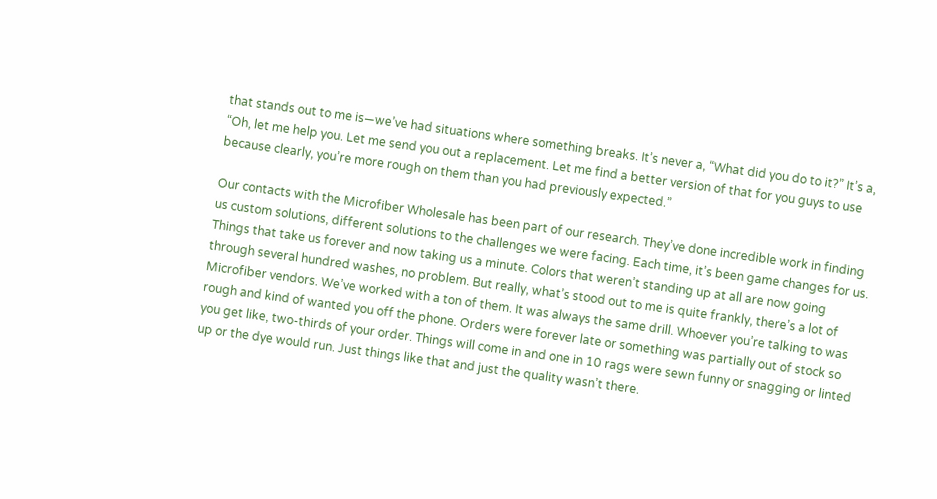that stands out to me is—we’ve had situations where something breaks. It’s never a, “What did you do to it?” It’s a, “Oh, let me help you. Let me send you out a replacement. Let me find a better version of that for you guys to use because clearly, you’re more rough on them than you had previously expected.”

Our contacts with the Microfiber Wholesale has been part of our research. They’ve done incredible work in finding us custom solutions, different solutions to the challenges we were facing. Each time, it’s been game changes for us. Things that take us forever and now taking us a minute. Colors that weren’t standing up at all are now going through several hundred washes, no problem. But really, what’s stood out to me is quite frankly, there’s a lot of Microfiber vendors. We’ve worked with a ton of them. It was always the same drill. Whoever you’re talking to was rough and kind of wanted you off the phone. Orders were forever late or something was partially out of stock so you get like, two-thirds of your order. Things will come in and one in 10 rags were sewn funny or snagging or linted up or the dye would run. Just things like that and just the quality wasn’t there.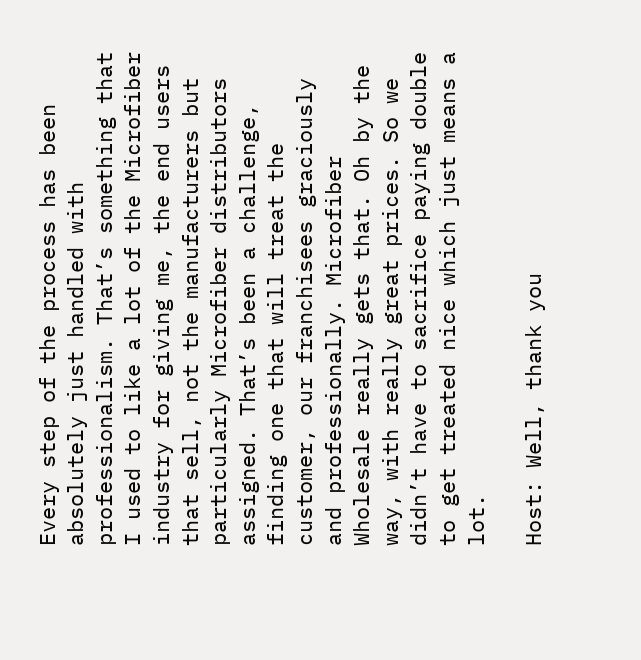Every step of the process has been absolutely just handled with professionalism. That’s something that I used to like a lot of the Microfiber industry for giving me, the end users that sell, not the manufacturers but particularly Microfiber distributors assigned. That’s been a challenge, finding one that will treat the customer, our franchisees graciously and professionally. Microfiber Wholesale really gets that. Oh by the way, with really great prices. So we didn’t have to sacrifice paying double to get treated nice which just means a lot.

Host: Well, thank you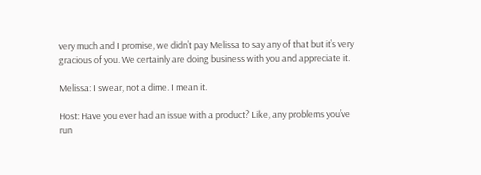very much and I promise, we didn’t pay Melissa to say any of that but it’s very gracious of you. We certainly are doing business with you and appreciate it.

Melissa: I swear, not a dime. I mean it.

Host: Have you ever had an issue with a product? Like, any problems you’ve run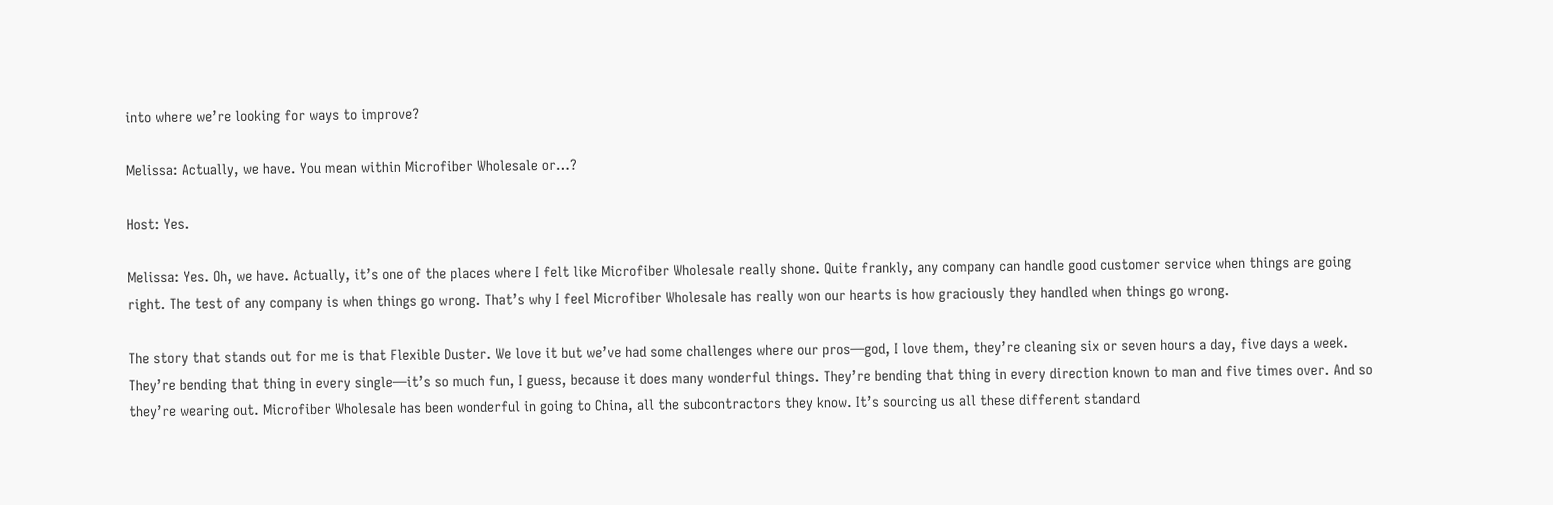into where we’re looking for ways to improve?

Melissa: Actually, we have. You mean within Microfiber Wholesale or…?

Host: Yes.

Melissa: Yes. Oh, we have. Actually, it’s one of the places where I felt like Microfiber Wholesale really shone. Quite frankly, any company can handle good customer service when things are going right. The test of any company is when things go wrong. That’s why I feel Microfiber Wholesale has really won our hearts is how graciously they handled when things go wrong.

The story that stands out for me is that Flexible Duster. We love it but we’ve had some challenges where our pros—god, I love them, they’re cleaning six or seven hours a day, five days a week. They’re bending that thing in every single—it’s so much fun, I guess, because it does many wonderful things. They’re bending that thing in every direction known to man and five times over. And so they’re wearing out. Microfiber Wholesale has been wonderful in going to China, all the subcontractors they know. It’s sourcing us all these different standard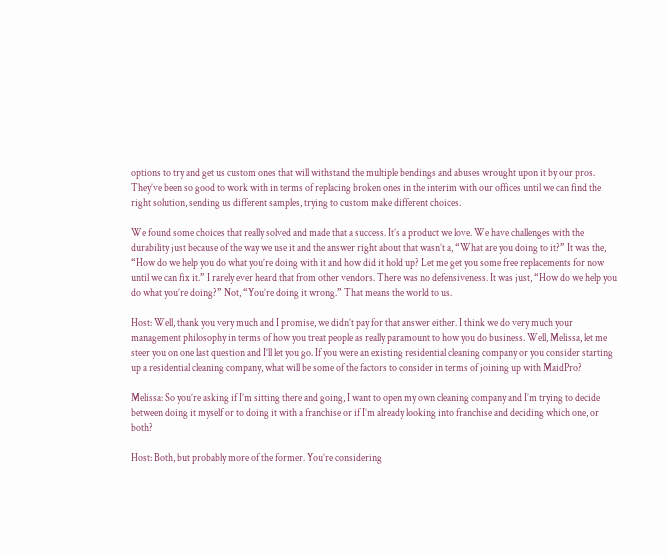options to try and get us custom ones that will withstand the multiple bendings and abuses wrought upon it by our pros. They’ve been so good to work with in terms of replacing broken ones in the interim with our offices until we can find the right solution, sending us different samples, trying to custom make different choices.

We found some choices that really solved and made that a success. It’s a product we love. We have challenges with the durability just because of the way we use it and the answer right about that wasn’t a, “What are you doing to it?” It was the, “How do we help you do what you’re doing with it and how did it hold up? Let me get you some free replacements for now until we can fix it.” I rarely ever heard that from other vendors. There was no defensiveness. It was just, “How do we help you do what you’re doing?” Not, “You’re doing it wrong.” That means the world to us.

Host: Well, thank you very much and I promise, we didn’t pay for that answer either. I think we do very much your management philosophy in terms of how you treat people as really paramount to how you do business. Well, Melissa, let me steer you on one last question and I’ll let you go. If you were an existing residential cleaning company or you consider starting up a residential cleaning company, what will be some of the factors to consider in terms of joining up with MaidPro?

Melissa: So you’re asking if I’m sitting there and going, I want to open my own cleaning company and I’m trying to decide between doing it myself or to doing it with a franchise or if I’m already looking into franchise and deciding which one, or both?

Host: Both, but probably more of the former. You’re considering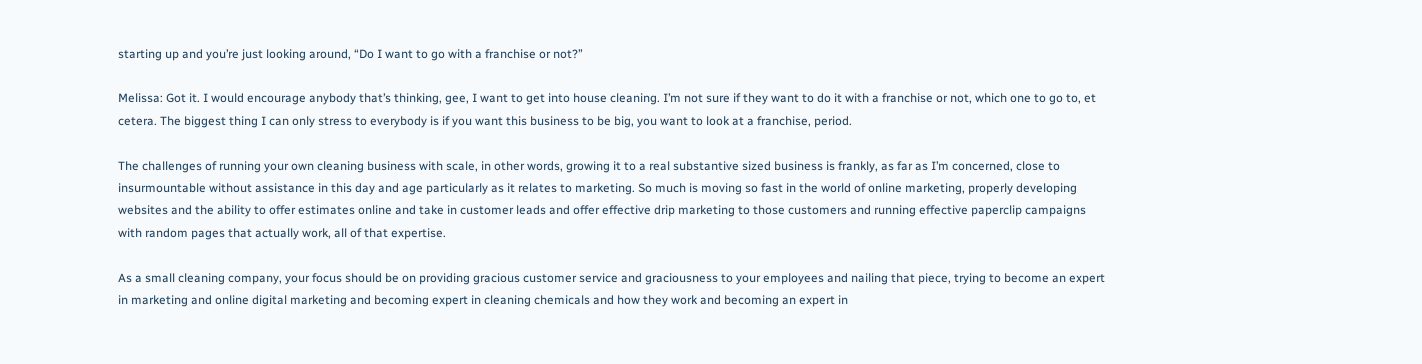starting up and you’re just looking around, “Do I want to go with a franchise or not?”

Melissa: Got it. I would encourage anybody that’s thinking, gee, I want to get into house cleaning. I’m not sure if they want to do it with a franchise or not, which one to go to, et cetera. The biggest thing I can only stress to everybody is if you want this business to be big, you want to look at a franchise, period.

The challenges of running your own cleaning business with scale, in other words, growing it to a real substantive sized business is frankly, as far as I’m concerned, close to insurmountable without assistance in this day and age particularly as it relates to marketing. So much is moving so fast in the world of online marketing, properly developing websites and the ability to offer estimates online and take in customer leads and offer effective drip marketing to those customers and running effective paperclip campaigns with random pages that actually work, all of that expertise.

As a small cleaning company, your focus should be on providing gracious customer service and graciousness to your employees and nailing that piece, trying to become an expert in marketing and online digital marketing and becoming expert in cleaning chemicals and how they work and becoming an expert in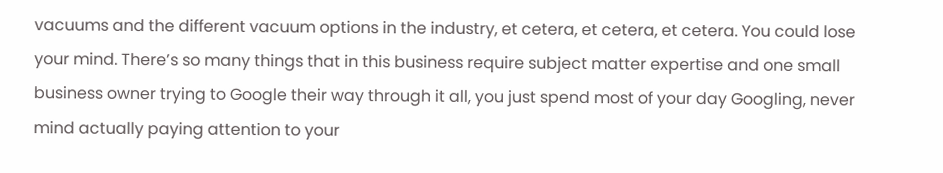vacuums and the different vacuum options in the industry, et cetera, et cetera, et cetera. You could lose your mind. There’s so many things that in this business require subject matter expertise and one small business owner trying to Google their way through it all, you just spend most of your day Googling, never mind actually paying attention to your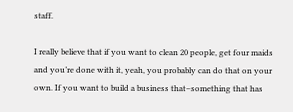staff.

I really believe that if you want to clean 20 people, get four maids and you’re done with it, yeah, you probably can do that on your own. If you want to build a business that–something that has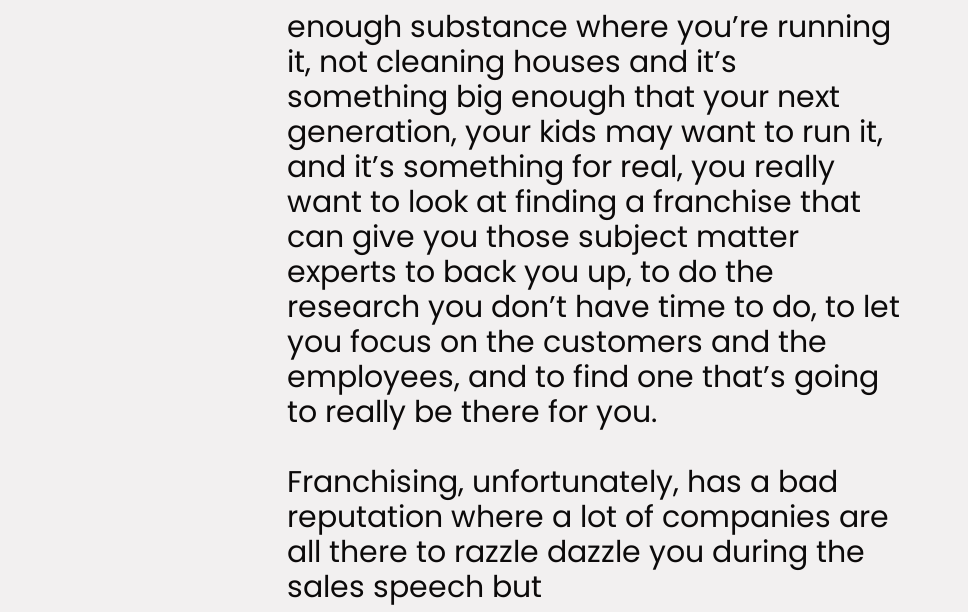enough substance where you’re running it, not cleaning houses and it’s something big enough that your next generation, your kids may want to run it, and it’s something for real, you really want to look at finding a franchise that can give you those subject matter experts to back you up, to do the research you don’t have time to do, to let you focus on the customers and the employees, and to find one that’s going to really be there for you.

Franchising, unfortunately, has a bad reputation where a lot of companies are all there to razzle dazzle you during the sales speech but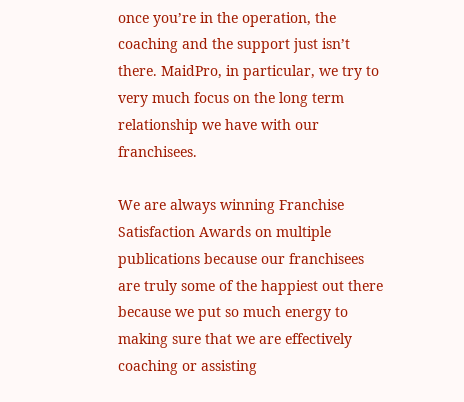once you’re in the operation, the coaching and the support just isn’t there. MaidPro, in particular, we try to very much focus on the long term relationship we have with our franchisees.

We are always winning Franchise Satisfaction Awards on multiple publications because our franchisees are truly some of the happiest out there because we put so much energy to making sure that we are effectively coaching or assisting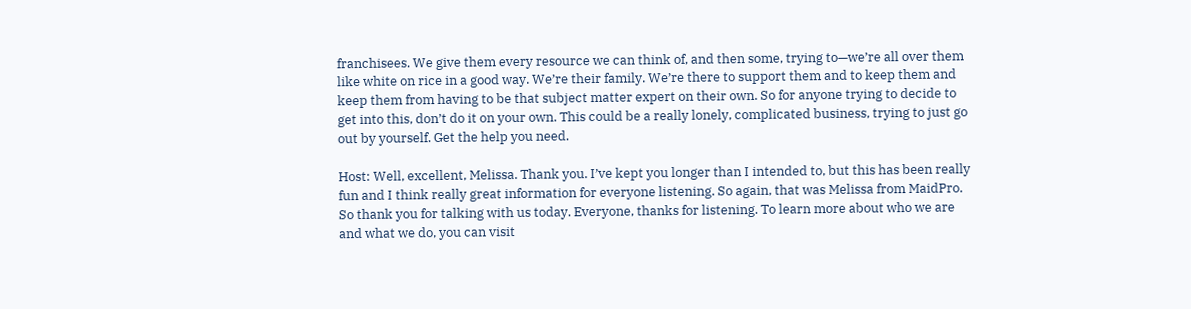franchisees. We give them every resource we can think of, and then some, trying to—we’re all over them like white on rice in a good way. We’re their family. We’re there to support them and to keep them and keep them from having to be that subject matter expert on their own. So for anyone trying to decide to get into this, don’t do it on your own. This could be a really lonely, complicated business, trying to just go out by yourself. Get the help you need.

Host: Well, excellent, Melissa. Thank you. I’ve kept you longer than I intended to, but this has been really fun and I think really great information for everyone listening. So again, that was Melissa from MaidPro. So thank you for talking with us today. Everyone, thanks for listening. To learn more about who we are and what we do, you can visit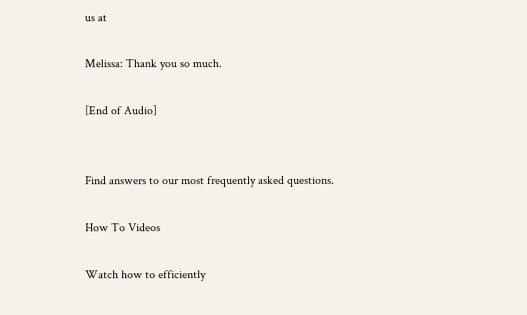us at

Melissa: Thank you so much.

[End of Audio]


Find answers to our most frequently asked questions.

How To Videos

Watch how to efficiently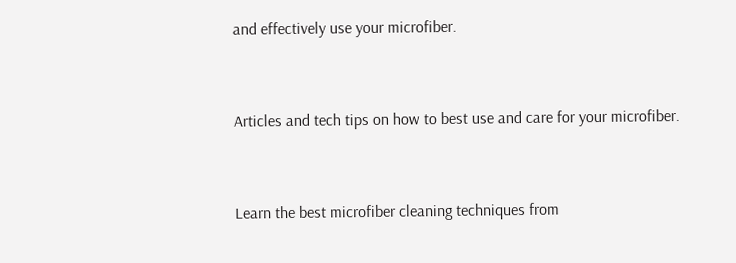and effectively use your microfiber.


Articles and tech tips on how to best use and care for your microfiber.


Learn the best microfiber cleaning techniques from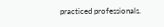practiced professionals.